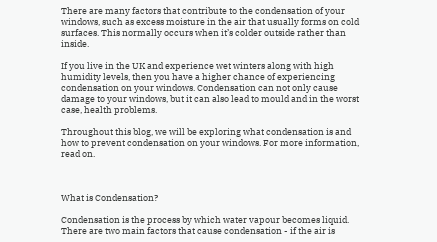There are many factors that contribute to the condensation of your windows, such as excess moisture in the air that usually forms on cold surfaces. This normally occurs when it’s colder outside rather than inside.

If you live in the UK and experience wet winters along with high humidity levels, then you have a higher chance of experiencing condensation on your windows. Condensation can not only cause damage to your windows, but it can also lead to mould and in the worst case, health problems.

Throughout this blog, we will be exploring what condensation is and how to prevent condensation on your windows. For more information, read on.



What is Condensation?

Condensation is the process by which water vapour becomes liquid. There are two main factors that cause condensation - if the air is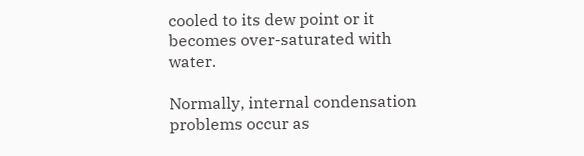cooled to its dew point or it becomes over-saturated with water.

Normally, internal condensation problems occur as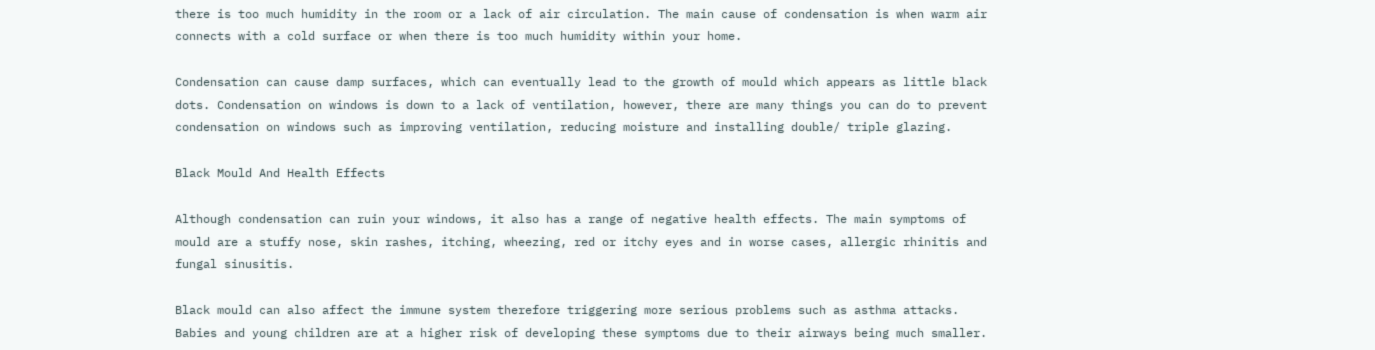there is too much humidity in the room or a lack of air circulation. The main cause of condensation is when warm air connects with a cold surface or when there is too much humidity within your home.

Condensation can cause damp surfaces, which can eventually lead to the growth of mould which appears as little black dots. Condensation on windows is down to a lack of ventilation, however, there are many things you can do to prevent condensation on windows such as improving ventilation, reducing moisture and installing double/ triple glazing.

Black Mould And Health Effects

Although condensation can ruin your windows, it also has a range of negative health effects. The main symptoms of mould are a stuffy nose, skin rashes, itching, wheezing, red or itchy eyes and in worse cases, allergic rhinitis and fungal sinusitis.

Black mould can also affect the immune system therefore triggering more serious problems such as asthma attacks. Babies and young children are at a higher risk of developing these symptoms due to their airways being much smaller.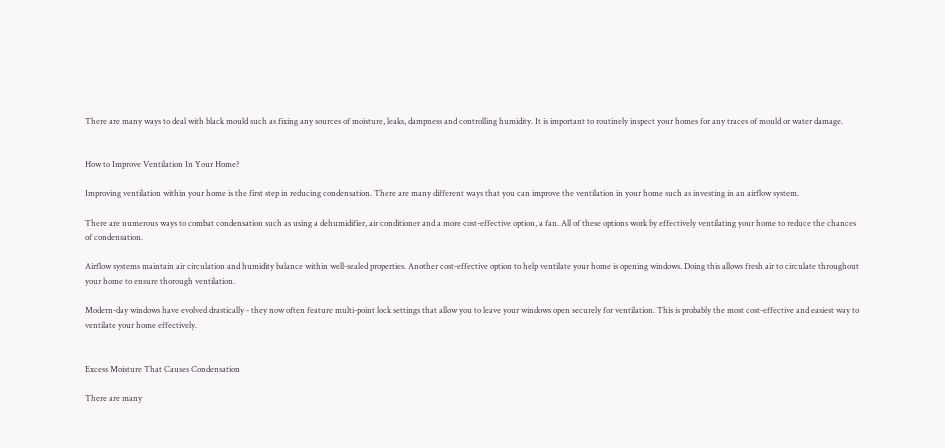There are many ways to deal with black mould such as fixing any sources of moisture, leaks, dampness and controlling humidity. It is important to routinely inspect your homes for any traces of mould or water damage.


How to Improve Ventilation In Your Home?

Improving ventilation within your home is the first step in reducing condensation. There are many different ways that you can improve the ventilation in your home such as investing in an airflow system.

There are numerous ways to combat condensation such as using a dehumidifier, air conditioner and a more cost-effective option, a fan. All of these options work by effectively ventilating your home to reduce the chances of condensation.

Airflow systems maintain air circulation and humidity balance within well-sealed properties. Another cost-effective option to help ventilate your home is opening windows. Doing this allows fresh air to circulate throughout your home to ensure thorough ventilation.

Modern-day windows have evolved drastically - they now often feature multi-point lock settings that allow you to leave your windows open securely for ventilation. This is probably the most cost-effective and easiest way to ventilate your home effectively.


Excess Moisture That Causes Condensation

There are many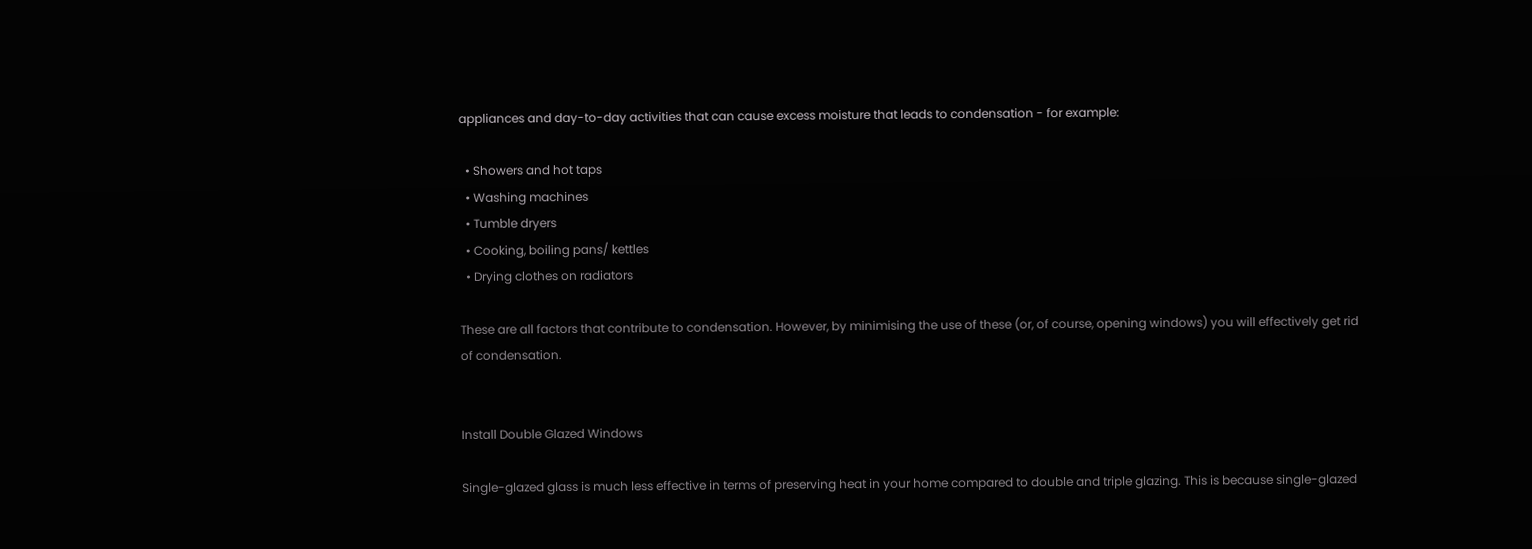appliances and day-to-day activities that can cause excess moisture that leads to condensation - for example:

  • Showers and hot taps
  • Washing machines
  • Tumble dryers
  • Cooking, boiling pans/ kettles
  • Drying clothes on radiators

These are all factors that contribute to condensation. However, by minimising the use of these (or, of course, opening windows) you will effectively get rid of condensation.


Install Double Glazed Windows

Single-glazed glass is much less effective in terms of preserving heat in your home compared to double and triple glazing. This is because single-glazed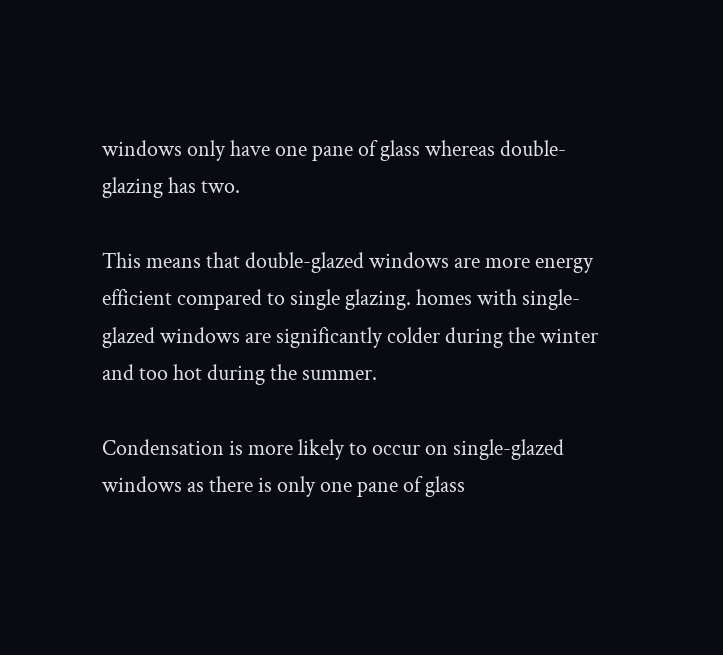windows only have one pane of glass whereas double-glazing has two.

This means that double-glazed windows are more energy efficient compared to single glazing. homes with single-glazed windows are significantly colder during the winter and too hot during the summer.

Condensation is more likely to occur on single-glazed windows as there is only one pane of glass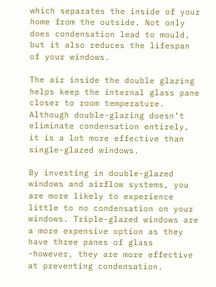which separates the inside of your home from the outside. Not only does condensation lead to mould, but it also reduces the lifespan of your windows.

The air inside the double glazing helps keep the internal glass pane closer to room temperature. Although double-glazing doesn’t eliminate condensation entirely, it is a lot more effective than single-glazed windows.

By investing in double-glazed windows and airflow systems, you are more likely to experience little to no condensation on your windows. Triple-glazed windows are a more expensive option as they have three panes of glass -however, they are more effective at preventing condensation.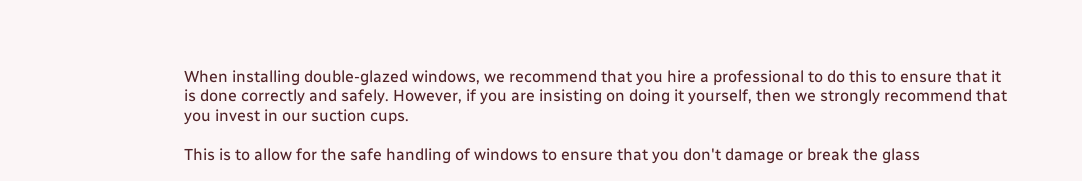When installing double-glazed windows, we recommend that you hire a professional to do this to ensure that it is done correctly and safely. However, if you are insisting on doing it yourself, then we strongly recommend that you invest in our suction cups.

This is to allow for the safe handling of windows to ensure that you don't damage or break the glass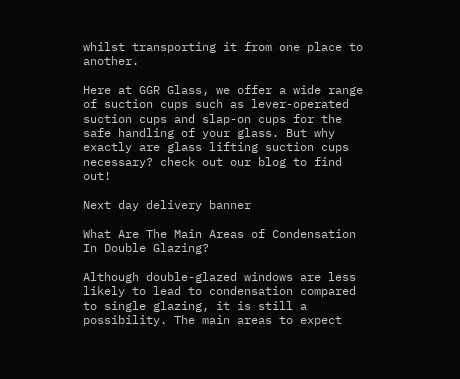whilst transporting it from one place to another.

Here at GGR Glass, we offer a wide range of suction cups such as lever-operated suction cups and slap-on cups for the safe handling of your glass. But why exactly are glass lifting suction cups necessary? check out our blog to find out!

Next day delivery banner

What Are The Main Areas of Condensation In Double Glazing?

Although double-glazed windows are less likely to lead to condensation compared to single glazing, it is still a possibility. The main areas to expect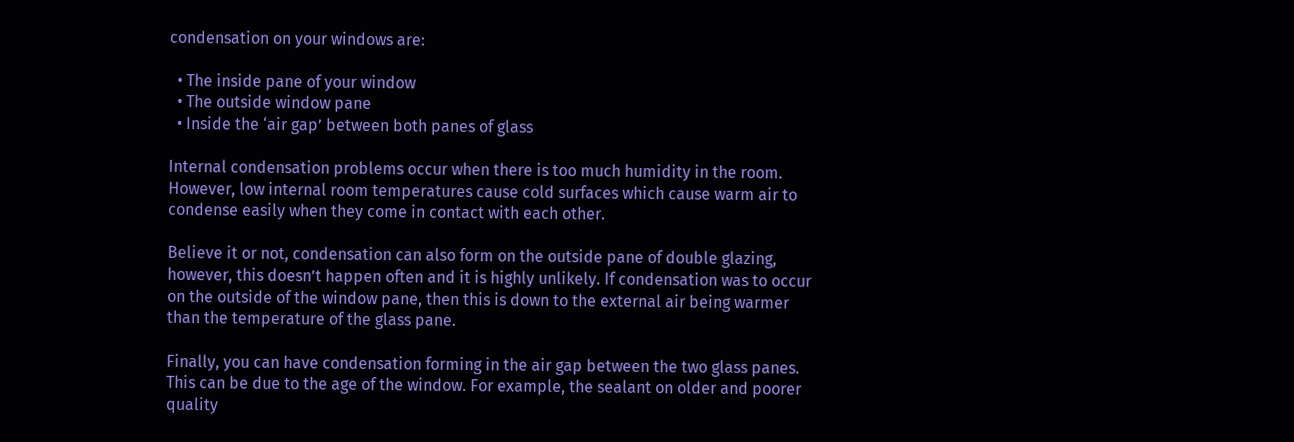condensation on your windows are:

  • The inside pane of your window
  • The outside window pane
  • Inside the ‘air gap’ between both panes of glass

Internal condensation problems occur when there is too much humidity in the room. However, low internal room temperatures cause cold surfaces which cause warm air to condense easily when they come in contact with each other.

Believe it or not, condensation can also form on the outside pane of double glazing, however, this doesn’t happen often and it is highly unlikely. If condensation was to occur on the outside of the window pane, then this is down to the external air being warmer than the temperature of the glass pane.

Finally, you can have condensation forming in the air gap between the two glass panes. This can be due to the age of the window. For example, the sealant on older and poorer quality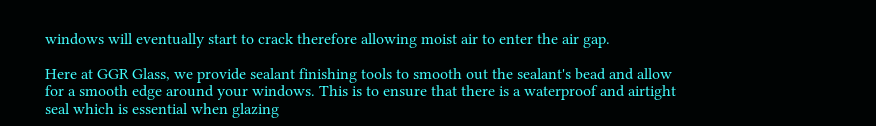windows will eventually start to crack therefore allowing moist air to enter the air gap.

Here at GGR Glass, we provide sealant finishing tools to smooth out the sealant's bead and allow for a smooth edge around your windows. This is to ensure that there is a waterproof and airtight seal which is essential when glazing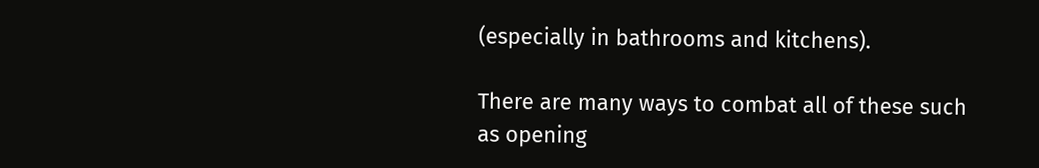(especially in bathrooms and kitchens).

There are many ways to combat all of these such as opening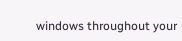windows throughout your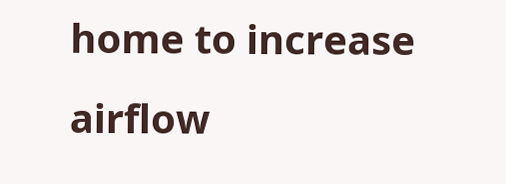home to increase airflow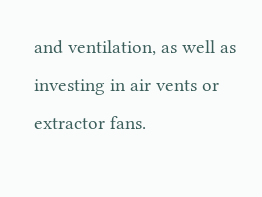and ventilation, as well as investing in air vents or extractor fans.